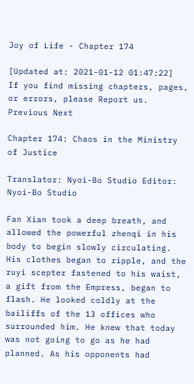Joy of Life - Chapter 174

[Updated at: 2021-01-12 01:47:22]
If you find missing chapters, pages, or errors, please Report us.
Previous Next

Chapter 174: Chaos in the Ministry of Justice

Translator: Nyoi-Bo Studio Editor: Nyoi-Bo Studio

Fan Xian took a deep breath, and allowed the powerful zhenqi in his body to begin slowly circulating. His clothes began to ripple, and the ruyi scepter fastened to his waist, a gift from the Empress, began to flash. He looked coldly at the bailiffs of the 13 offices who surrounded him. He knew that today was not going to go as he had planned. As his opponents had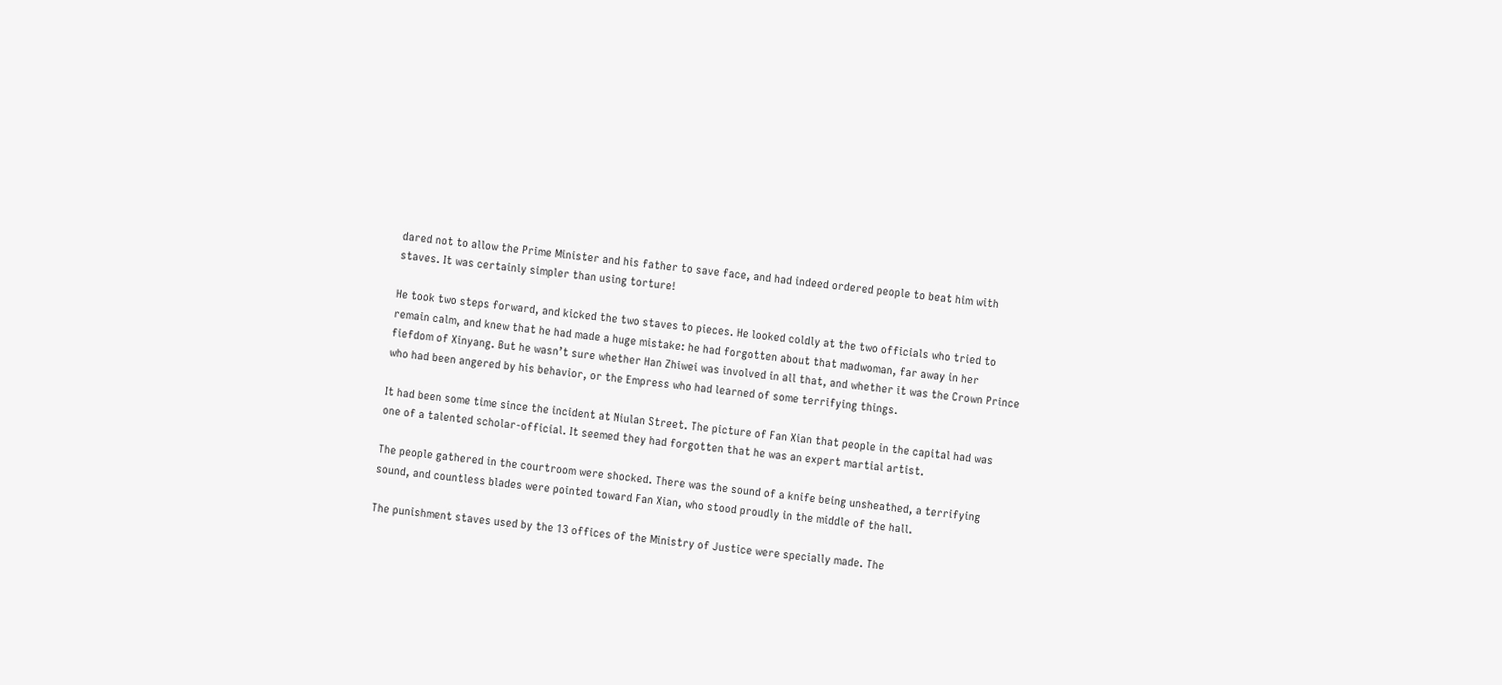dared not to allow the Prime Minister and his father to save face, and had indeed ordered people to beat him with staves. It was certainly simpler than using torture!

He took two steps forward, and kicked the two staves to pieces. He looked coldly at the two officials who tried to remain calm, and knew that he had made a huge mistake: he had forgotten about that madwoman, far away in her fiefdom of Xinyang. But he wasn’t sure whether Han Zhiwei was involved in all that, and whether it was the Crown Prince who had been angered by his behavior, or the Empress who had learned of some terrifying things.

It had been some time since the incident at Niulan Street. The picture of Fan Xian that people in the capital had was one of a talented scholar-official. It seemed they had forgotten that he was an expert martial artist.

The people gathered in the courtroom were shocked. There was the sound of a knife being unsheathed, a terrifying sound, and countless blades were pointed toward Fan Xian, who stood proudly in the middle of the hall.

The punishment staves used by the 13 offices of the Ministry of Justice were specially made. The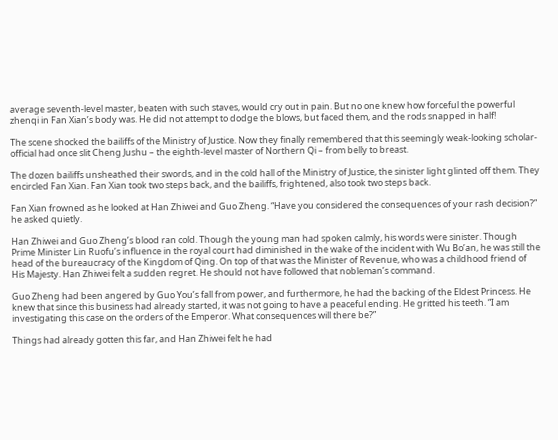average seventh-level master, beaten with such staves, would cry out in pain. But no one knew how forceful the powerful zhenqi in Fan Xian’s body was. He did not attempt to dodge the blows, but faced them, and the rods snapped in half!

The scene shocked the bailiffs of the Ministry of Justice. Now they finally remembered that this seemingly weak-looking scholar-official had once slit Cheng Jushu – the eighth-level master of Northern Qi – from belly to breast.

The dozen bailiffs unsheathed their swords, and in the cold hall of the Ministry of Justice, the sinister light glinted off them. They encircled Fan Xian. Fan Xian took two steps back, and the bailiffs, frightened, also took two steps back.

Fan Xian frowned as he looked at Han Zhiwei and Guo Zheng. “Have you considered the consequences of your rash decision?” he asked quietly.

Han Zhiwei and Guo Zheng’s blood ran cold. Though the young man had spoken calmly, his words were sinister. Though Prime Minister Lin Ruofu’s influence in the royal court had diminished in the wake of the incident with Wu Bo’an, he was still the head of the bureaucracy of the Kingdom of Qing. On top of that was the Minister of Revenue, who was a childhood friend of His Majesty. Han Zhiwei felt a sudden regret. He should not have followed that nobleman’s command.

Guo Zheng had been angered by Guo You’s fall from power, and furthermore, he had the backing of the Eldest Princess. He knew that since this business had already started, it was not going to have a peaceful ending. He gritted his teeth. “I am investigating this case on the orders of the Emperor. What consequences will there be?”

Things had already gotten this far, and Han Zhiwei felt he had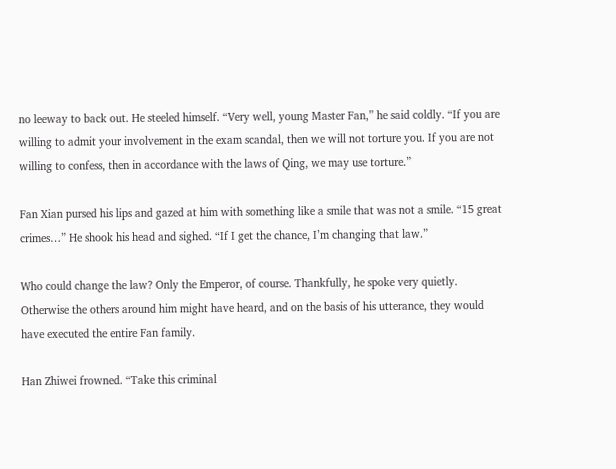no leeway to back out. He steeled himself. “Very well, young Master Fan,” he said coldly. “If you are willing to admit your involvement in the exam scandal, then we will not torture you. If you are not willing to confess, then in accordance with the laws of Qing, we may use torture.”

Fan Xian pursed his lips and gazed at him with something like a smile that was not a smile. “15 great crimes…” He shook his head and sighed. “If I get the chance, I’m changing that law.”

Who could change the law? Only the Emperor, of course. Thankfully, he spoke very quietly. Otherwise the others around him might have heard, and on the basis of his utterance, they would have executed the entire Fan family.

Han Zhiwei frowned. “Take this criminal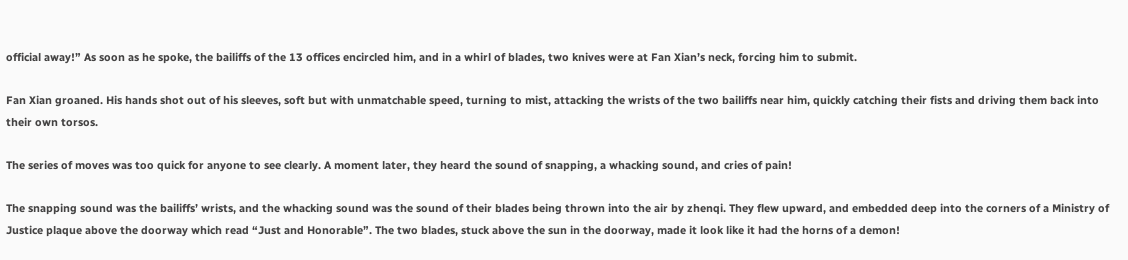official away!” As soon as he spoke, the bailiffs of the 13 offices encircled him, and in a whirl of blades, two knives were at Fan Xian’s neck, forcing him to submit.

Fan Xian groaned. His hands shot out of his sleeves, soft but with unmatchable speed, turning to mist, attacking the wrists of the two bailiffs near him, quickly catching their fists and driving them back into their own torsos.

The series of moves was too quick for anyone to see clearly. A moment later, they heard the sound of snapping, a whacking sound, and cries of pain!

The snapping sound was the bailiffs’ wrists, and the whacking sound was the sound of their blades being thrown into the air by zhenqi. They flew upward, and embedded deep into the corners of a Ministry of Justice plaque above the doorway which read “Just and Honorable”. The two blades, stuck above the sun in the doorway, made it look like it had the horns of a demon!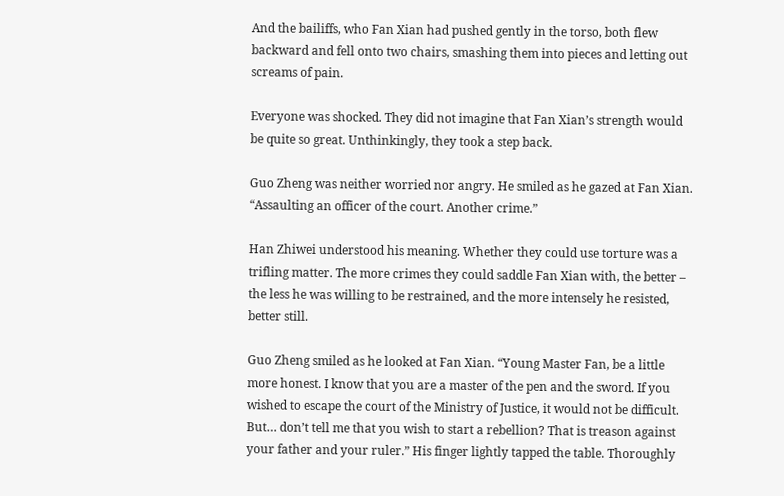And the bailiffs, who Fan Xian had pushed gently in the torso, both flew backward and fell onto two chairs, smashing them into pieces and letting out screams of pain.

Everyone was shocked. They did not imagine that Fan Xian’s strength would be quite so great. Unthinkingly, they took a step back.

Guo Zheng was neither worried nor angry. He smiled as he gazed at Fan Xian. “Assaulting an officer of the court. Another crime.”

Han Zhiwei understood his meaning. Whether they could use torture was a trifling matter. The more crimes they could saddle Fan Xian with, the better – the less he was willing to be restrained, and the more intensely he resisted, better still.

Guo Zheng smiled as he looked at Fan Xian. “Young Master Fan, be a little more honest. I know that you are a master of the pen and the sword. If you wished to escape the court of the Ministry of Justice, it would not be difficult. But… don’t tell me that you wish to start a rebellion? That is treason against your father and your ruler.” His finger lightly tapped the table. Thoroughly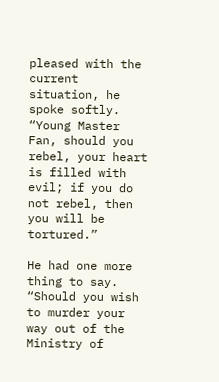pleased with the current situation, he spoke softly. “Young Master Fan, should you rebel, your heart is filled with evil; if you do not rebel, then you will be tortured.”

He had one more thing to say. “Should you wish to murder your way out of the Ministry of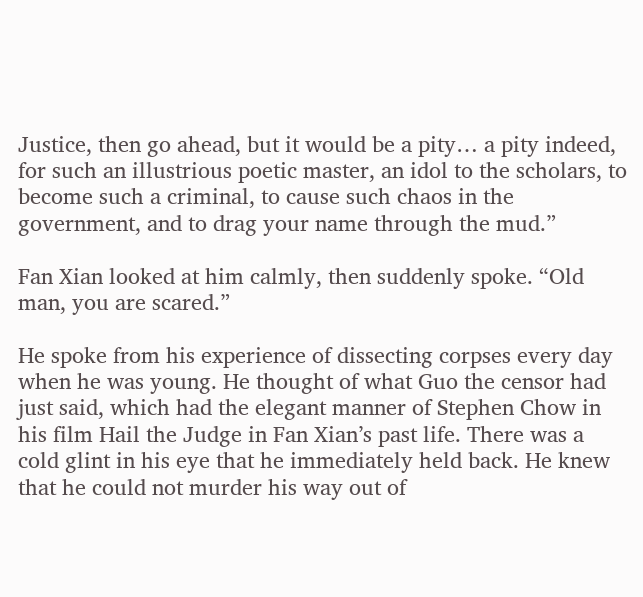Justice, then go ahead, but it would be a pity… a pity indeed, for such an illustrious poetic master, an idol to the scholars, to become such a criminal, to cause such chaos in the government, and to drag your name through the mud.”

Fan Xian looked at him calmly, then suddenly spoke. “Old man, you are scared.”

He spoke from his experience of dissecting corpses every day when he was young. He thought of what Guo the censor had just said, which had the elegant manner of Stephen Chow in his film Hail the Judge in Fan Xian’s past life. There was a cold glint in his eye that he immediately held back. He knew that he could not murder his way out of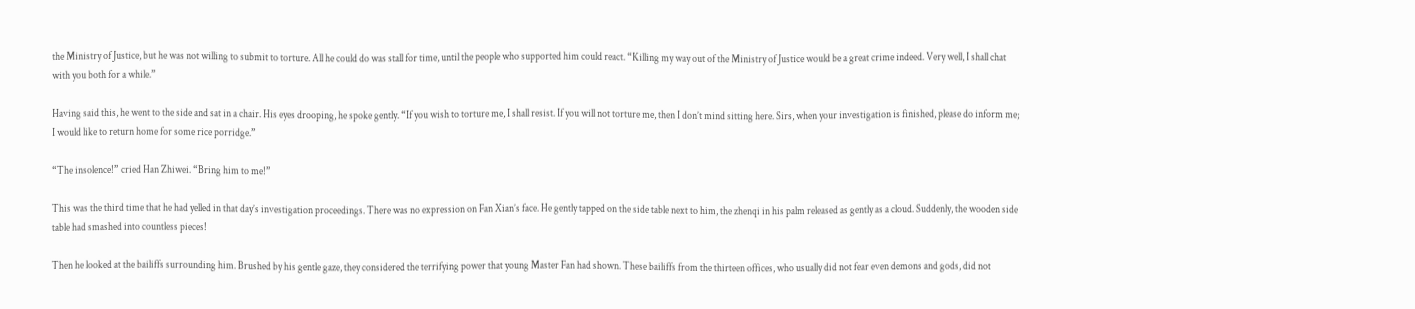the Ministry of Justice, but he was not willing to submit to torture. All he could do was stall for time, until the people who supported him could react. “Killing my way out of the Ministry of Justice would be a great crime indeed. Very well, I shall chat with you both for a while.”

Having said this, he went to the side and sat in a chair. His eyes drooping, he spoke gently. “If you wish to torture me, I shall resist. If you will not torture me, then I don’t mind sitting here. Sirs, when your investigation is finished, please do inform me; I would like to return home for some rice porridge.”

“The insolence!” cried Han Zhiwei. “Bring him to me!”

This was the third time that he had yelled in that day’s investigation proceedings. There was no expression on Fan Xian’s face. He gently tapped on the side table next to him, the zhenqi in his palm released as gently as a cloud. Suddenly, the wooden side table had smashed into countless pieces!

Then he looked at the bailiffs surrounding him. Brushed by his gentle gaze, they considered the terrifying power that young Master Fan had shown. These bailiffs from the thirteen offices, who usually did not fear even demons and gods, did not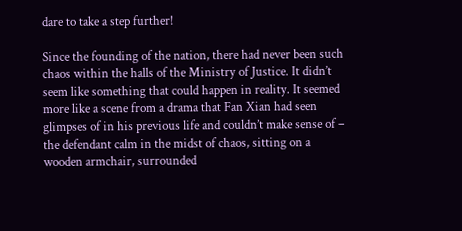dare to take a step further!

Since the founding of the nation, there had never been such chaos within the halls of the Ministry of Justice. It didn’t seem like something that could happen in reality. It seemed more like a scene from a drama that Fan Xian had seen glimpses of in his previous life and couldn’t make sense of – the defendant calm in the midst of chaos, sitting on a wooden armchair, surrounded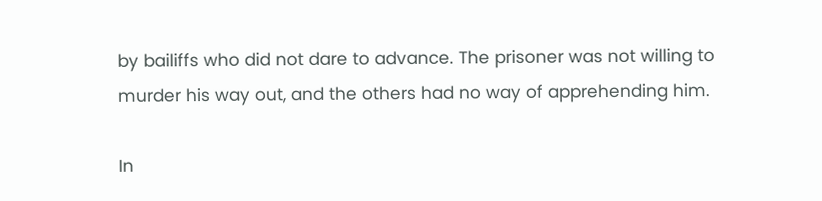by bailiffs who did not dare to advance. The prisoner was not willing to murder his way out, and the others had no way of apprehending him.

In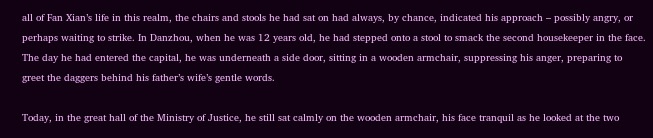all of Fan Xian’s life in this realm, the chairs and stools he had sat on had always, by chance, indicated his approach – possibly angry, or perhaps waiting to strike. In Danzhou, when he was 12 years old, he had stepped onto a stool to smack the second housekeeper in the face. The day he had entered the capital, he was underneath a side door, sitting in a wooden armchair, suppressing his anger, preparing to greet the daggers behind his father’s wife’s gentle words.

Today, in the great hall of the Ministry of Justice, he still sat calmly on the wooden armchair, his face tranquil as he looked at the two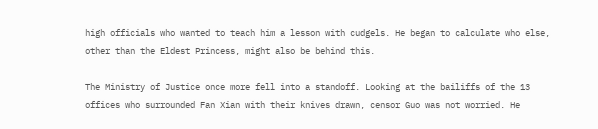high officials who wanted to teach him a lesson with cudgels. He began to calculate who else, other than the Eldest Princess, might also be behind this.

The Ministry of Justice once more fell into a standoff. Looking at the bailiffs of the 13 offices who surrounded Fan Xian with their knives drawn, censor Guo was not worried. He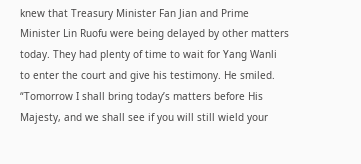knew that Treasury Minister Fan Jian and Prime Minister Lin Ruofu were being delayed by other matters today. They had plenty of time to wait for Yang Wanli to enter the court and give his testimony. He smiled. “Tomorrow I shall bring today’s matters before His Majesty, and we shall see if you will still wield your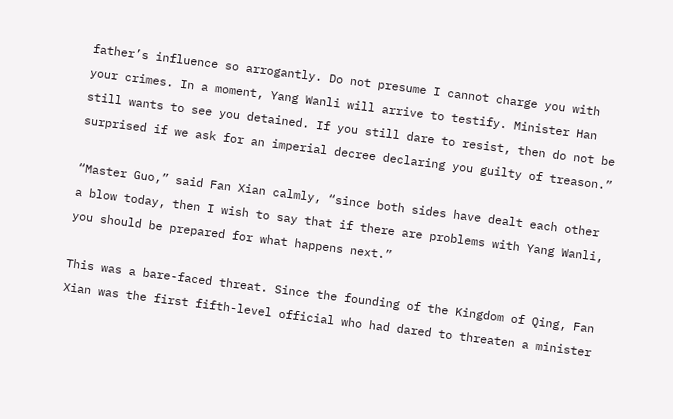father’s influence so arrogantly. Do not presume I cannot charge you with your crimes. In a moment, Yang Wanli will arrive to testify. Minister Han still wants to see you detained. If you still dare to resist, then do not be surprised if we ask for an imperial decree declaring you guilty of treason.”

“Master Guo,” said Fan Xian calmly, “since both sides have dealt each other a blow today, then I wish to say that if there are problems with Yang Wanli, you should be prepared for what happens next.”

This was a bare-faced threat. Since the founding of the Kingdom of Qing, Fan Xian was the first fifth-level official who had dared to threaten a minister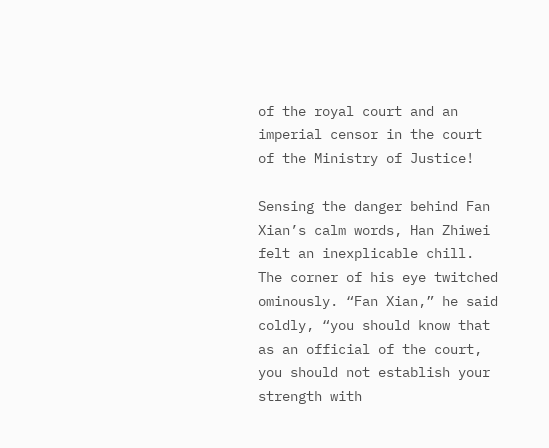of the royal court and an imperial censor in the court of the Ministry of Justice!

Sensing the danger behind Fan Xian’s calm words, Han Zhiwei felt an inexplicable chill. The corner of his eye twitched ominously. “Fan Xian,” he said coldly, “you should know that as an official of the court, you should not establish your strength with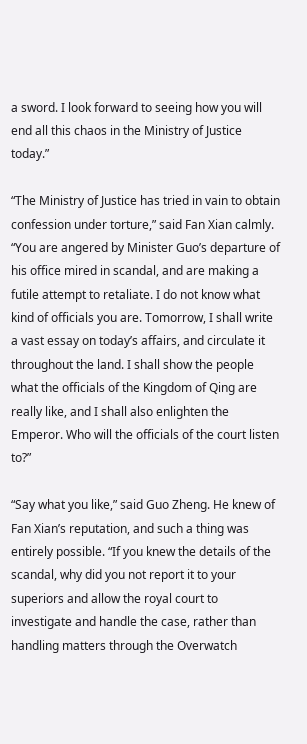a sword. I look forward to seeing how you will end all this chaos in the Ministry of Justice today.”

“The Ministry of Justice has tried in vain to obtain confession under torture,” said Fan Xian calmly. “You are angered by Minister Guo’s departure of his office mired in scandal, and are making a futile attempt to retaliate. I do not know what kind of officials you are. Tomorrow, I shall write a vast essay on today’s affairs, and circulate it throughout the land. I shall show the people what the officials of the Kingdom of Qing are really like, and I shall also enlighten the Emperor. Who will the officials of the court listen to?”

“Say what you like,” said Guo Zheng. He knew of Fan Xian’s reputation, and such a thing was entirely possible. “If you knew the details of the scandal, why did you not report it to your superiors and allow the royal court to investigate and handle the case, rather than handling matters through the Overwatch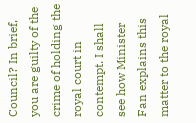Council? In brief, you are guilty of the crime of holding the royal court in contempt. I shall see how Minister Fan explains this matter to the royal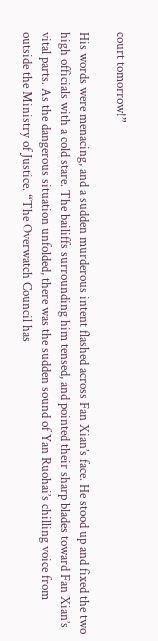court tomorrow!”

His words were menacing, and a sudden murderous intent flashed across Fan Xian’s face. He stood up and fixed the two high officials with a cold stare. The bailiffs surrounding him tensed, and pointed their sharp blades toward Fan Xian’s vital parts. As the dangerous situation unfolded, there was the sudden sound of Yan Ruohai’s chilling voice from outside the Ministry of Justice. “The Overwatch Council has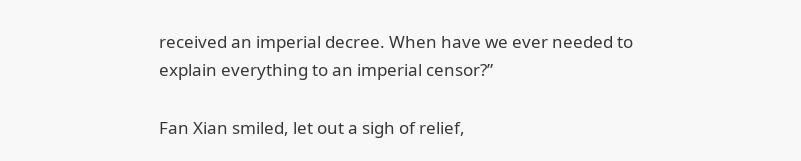received an imperial decree. When have we ever needed to explain everything to an imperial censor?”

Fan Xian smiled, let out a sigh of relief,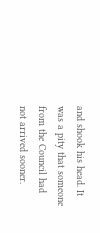and shook his head. It was a pity that someone from the Council had not arrived sooner.